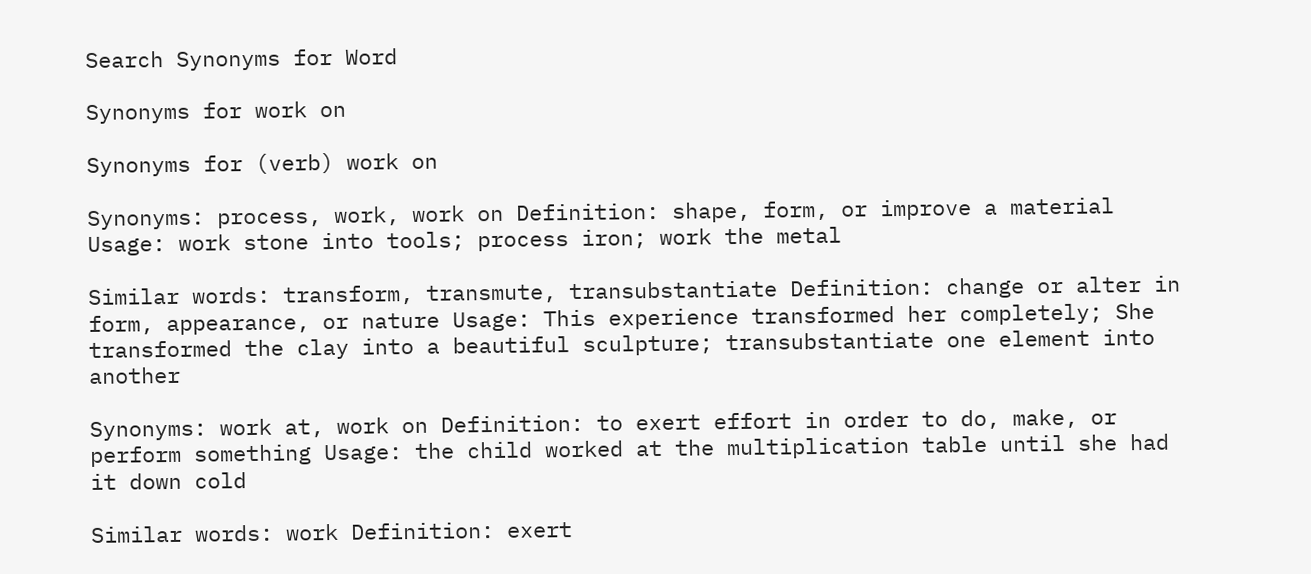Search Synonyms for Word

Synonyms for work on

Synonyms for (verb) work on

Synonyms: process, work, work on Definition: shape, form, or improve a material Usage: work stone into tools; process iron; work the metal

Similar words: transform, transmute, transubstantiate Definition: change or alter in form, appearance, or nature Usage: This experience transformed her completely; She transformed the clay into a beautiful sculpture; transubstantiate one element into another

Synonyms: work at, work on Definition: to exert effort in order to do, make, or perform something Usage: the child worked at the multiplication table until she had it down cold

Similar words: work Definition: exert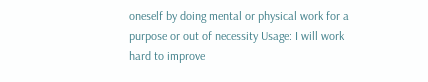oneself by doing mental or physical work for a purpose or out of necessity Usage: I will work hard to improve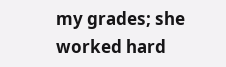my grades; she worked hard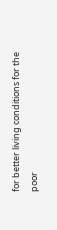for better living conditions for the poor